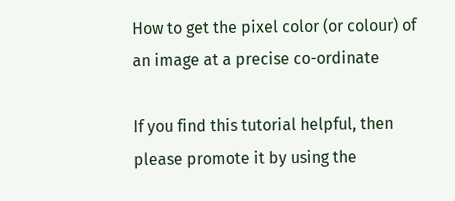How to get the pixel color (or colour) of an image at a precise co-ordinate

If you find this tutorial helpful, then please promote it by using the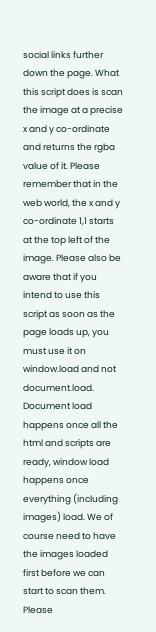social links further down the page. What this script does is scan the image at a precise x and y co-ordinate and returns the rgba value of it. Please remember that in the web world, the x and y co-ordinate 1,1 starts at the top left of the image. Please also be aware that if you intend to use this script as soon as the page loads up, you must use it on window.load and not document.load. Document load happens once all the html and scripts are ready, window load happens once everything (including images) load. We of course need to have the images loaded first before we can start to scan them. Please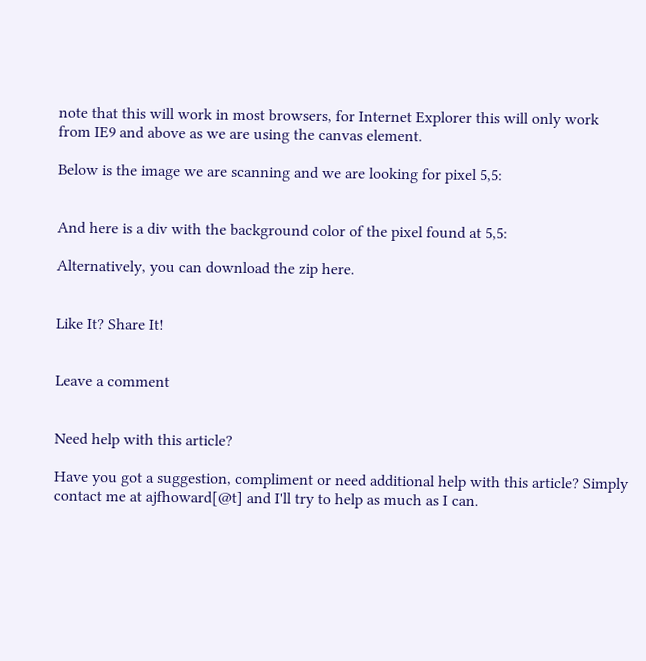note that this will work in most browsers, for Internet Explorer this will only work from IE9 and above as we are using the canvas element.

Below is the image we are scanning and we are looking for pixel 5,5:


And here is a div with the background color of the pixel found at 5,5:

Alternatively, you can download the zip here.


Like It? Share It!


Leave a comment


Need help with this article?

Have you got a suggestion, compliment or need additional help with this article? Simply contact me at ajfhoward[@t] and I'll try to help as much as I can.